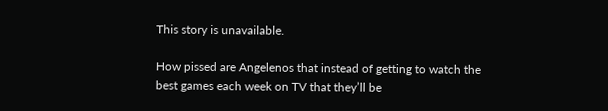This story is unavailable.

How pissed are Angelenos that instead of getting to watch the best games each week on TV that they’ll be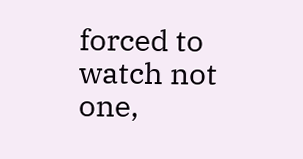forced to watch not one,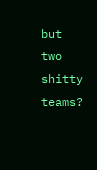but two shitty teams?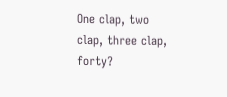One clap, two clap, three clap, forty?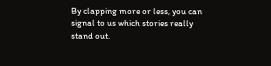By clapping more or less, you can signal to us which stories really stand out.